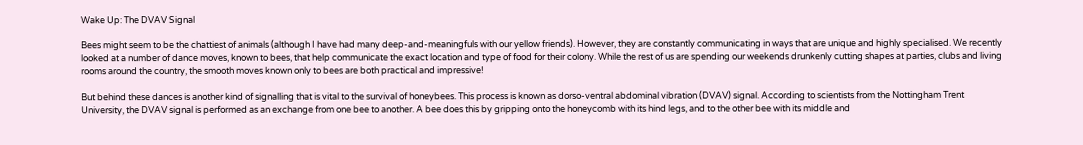Wake Up: The DVAV Signal

Bees might seem to be the chattiest of animals (although I have had many deep-and-meaningfuls with our yellow friends). However, they are constantly communicating in ways that are unique and highly specialised. We recently looked at a number of dance moves, known to bees, that help communicate the exact location and type of food for their colony. While the rest of us are spending our weekends drunkenly cutting shapes at parties, clubs and living rooms around the country, the smooth moves known only to bees are both practical and impressive!

But behind these dances is another kind of signalling that is vital to the survival of honeybees. This process is known as dorso-ventral abdominal vibration (DVAV) signal. According to scientists from the Nottingham Trent University, the DVAV signal is performed as an exchange from one bee to another. A bee does this by gripping onto the honeycomb with its hind legs, and to the other bee with its middle and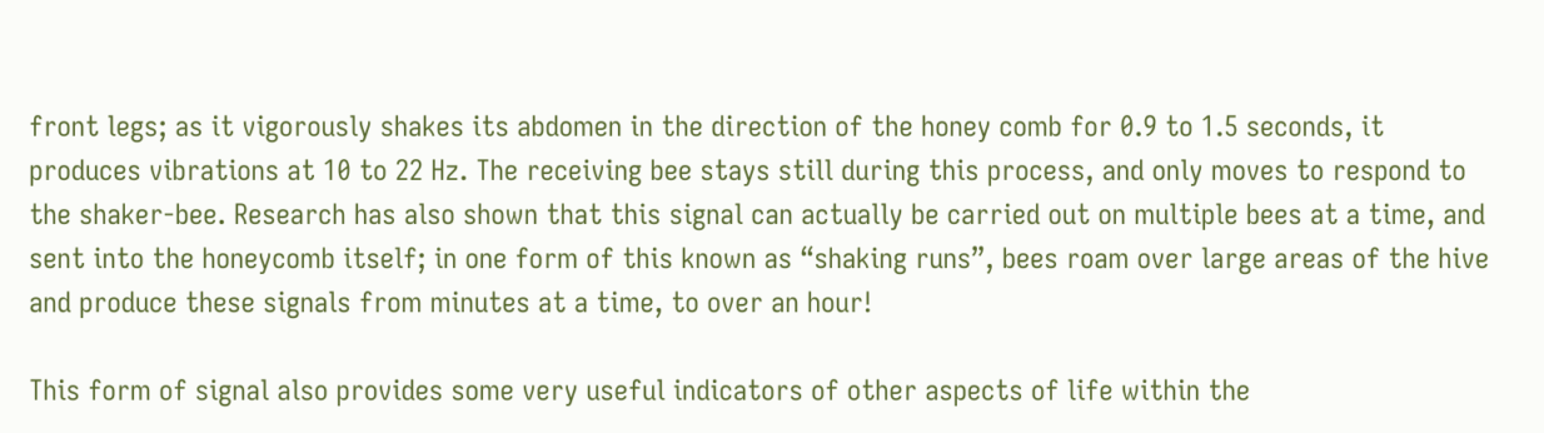front legs; as it vigorously shakes its abdomen in the direction of the honey comb for 0.9 to 1.5 seconds, it produces vibrations at 10 to 22 Hz. The receiving bee stays still during this process, and only moves to respond to the shaker-bee. Research has also shown that this signal can actually be carried out on multiple bees at a time, and sent into the honeycomb itself; in one form of this known as “shaking runs”, bees roam over large areas of the hive and produce these signals from minutes at a time, to over an hour!

This form of signal also provides some very useful indicators of other aspects of life within the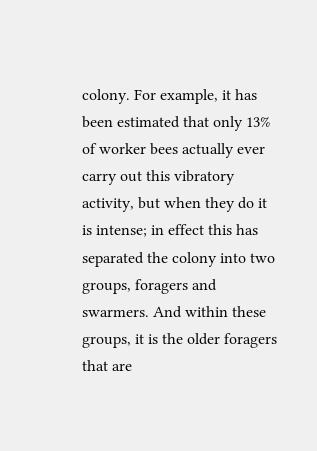colony. For example, it has been estimated that only 13% of worker bees actually ever carry out this vibratory activity, but when they do it is intense; in effect this has separated the colony into two groups, foragers and swarmers. And within these groups, it is the older foragers that are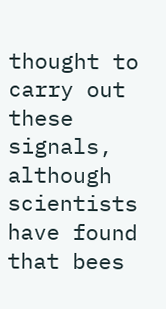thought to carry out these signals, although scientists have found that bees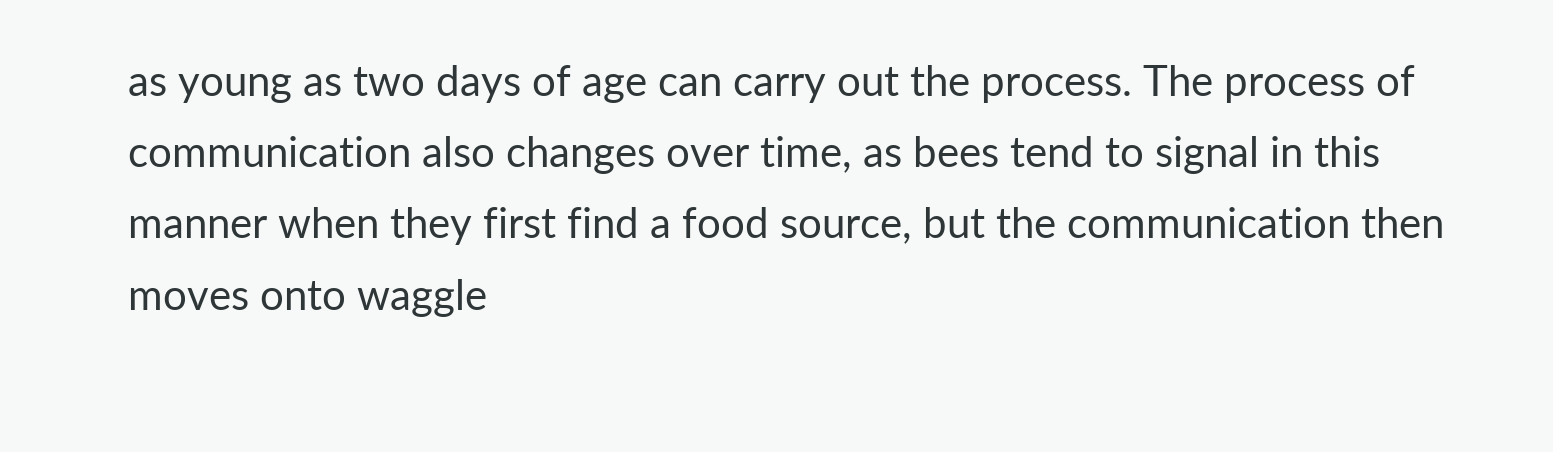as young as two days of age can carry out the process. The process of communication also changes over time, as bees tend to signal in this manner when they first find a food source, but the communication then moves onto waggle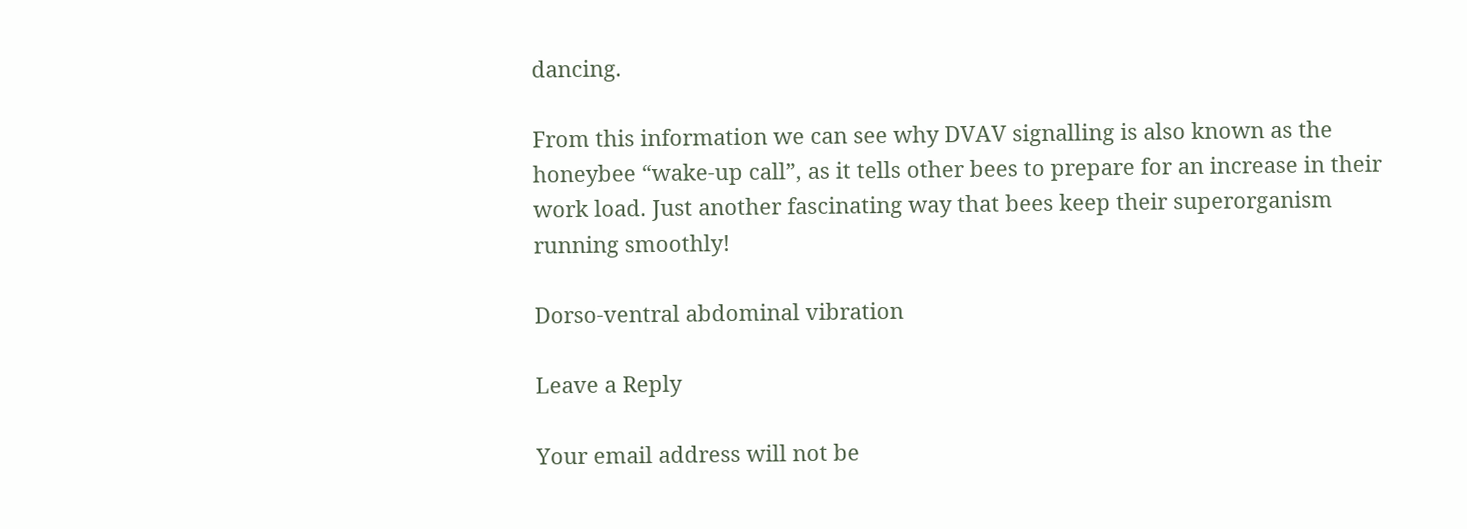dancing.

From this information we can see why DVAV signalling is also known as the honeybee “wake-up call”, as it tells other bees to prepare for an increase in their work load. Just another fascinating way that bees keep their superorganism running smoothly!

Dorso-ventral abdominal vibration

Leave a Reply

Your email address will not be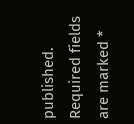published. Required fields are marked *